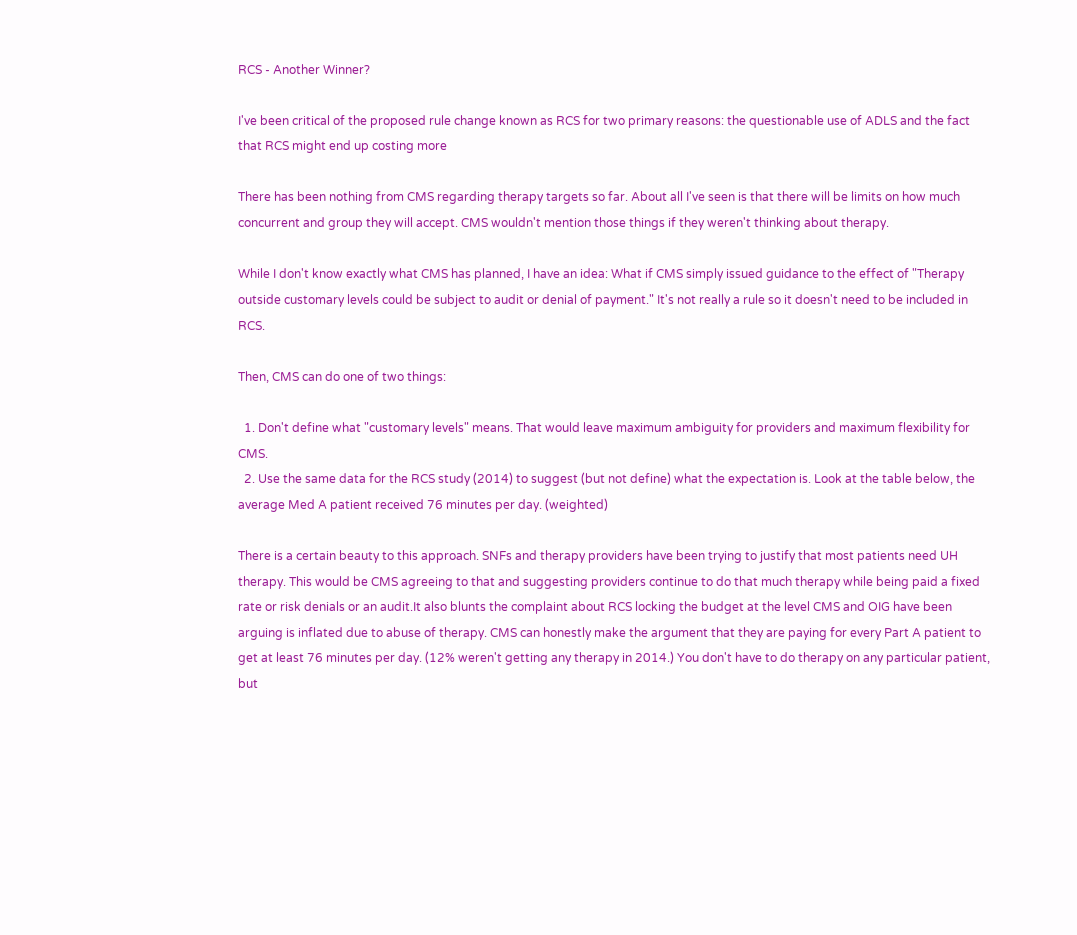RCS - Another Winner?

I've been critical of the proposed rule change known as RCS for two primary reasons: the questionable use of ADLS and the fact that RCS might end up costing more

There has been nothing from CMS regarding therapy targets so far. About all I've seen is that there will be limits on how much concurrent and group they will accept. CMS wouldn't mention those things if they weren't thinking about therapy.

While I don't know exactly what CMS has planned, I have an idea: What if CMS simply issued guidance to the effect of "Therapy outside customary levels could be subject to audit or denial of payment." It's not really a rule so it doesn't need to be included in RCS.

Then, CMS can do one of two things:

  1. Don't define what "customary levels" means. That would leave maximum ambiguity for providers and maximum flexibility for CMS.
  2. Use the same data for the RCS study (2014) to suggest (but not define) what the expectation is. Look at the table below, the average Med A patient received 76 minutes per day. (weighted)

There is a certain beauty to this approach. SNFs and therapy providers have been trying to justify that most patients need UH therapy. This would be CMS agreeing to that and suggesting providers continue to do that much therapy while being paid a fixed rate or risk denials or an audit.It also blunts the complaint about RCS locking the budget at the level CMS and OIG have been arguing is inflated due to abuse of therapy. CMS can honestly make the argument that they are paying for every Part A patient to get at least 76 minutes per day. (12% weren't getting any therapy in 2014.) You don't have to do therapy on any particular patient, but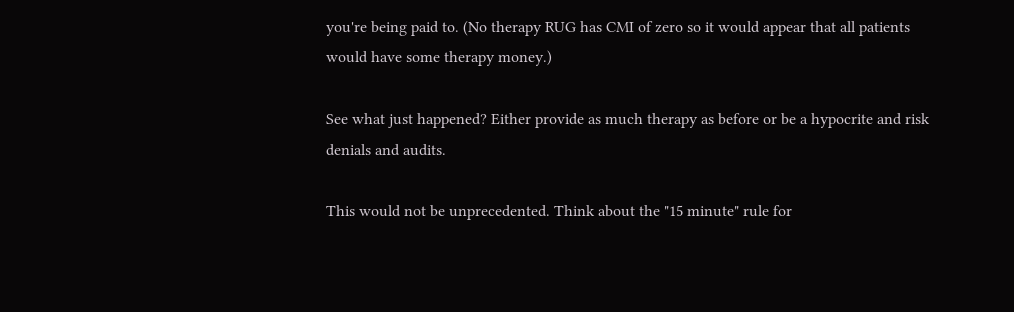you're being paid to. (No therapy RUG has CMI of zero so it would appear that all patients would have some therapy money.)

See what just happened? Either provide as much therapy as before or be a hypocrite and risk denials and audits.

This would not be unprecedented. Think about the "15 minute" rule for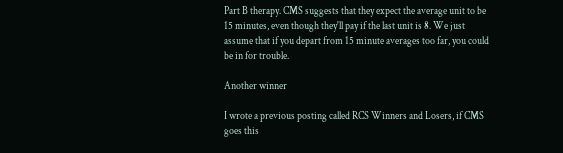Part B therapy. CMS suggests that they expect the average unit to be 15 minutes, even though they'll pay if the last unit is 8. We just assume that if you depart from 15 minute averages too far, you could be in for trouble.

Another winner

I wrote a previous posting called RCS Winners and Losers, if CMS goes this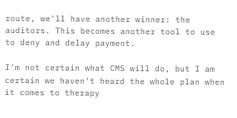route, we'll have another winner: the auditors. This becomes another tool to use to deny and delay payment.

I'm not certain what CMS will do, but I am certain we haven't heard the whole plan when it comes to therapy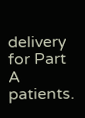delivery for Part A patients.